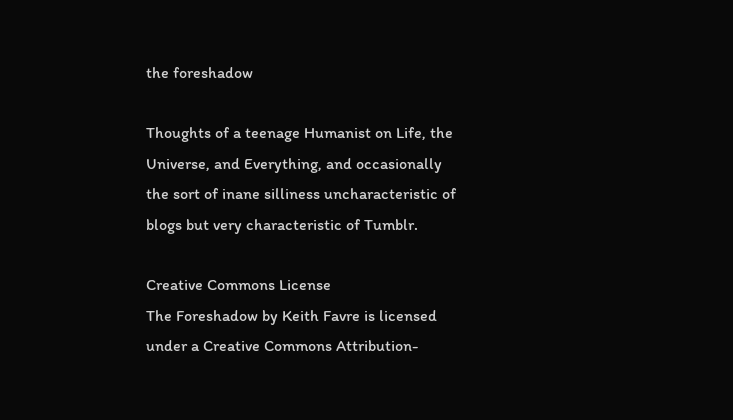the foreshadow

Thoughts of a teenage Humanist on Life, the Universe, and Everything, and occasionally the sort of inane silliness uncharacteristic of blogs but very characteristic of Tumblr.

Creative Commons License
The Foreshadow by Keith Favre is licensed under a Creative Commons Attribution-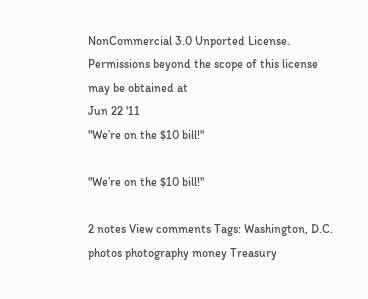NonCommercial 3.0 Unported License.
Permissions beyond the scope of this license may be obtained at
Jun 22 '11
"We’re on the $10 bill!"

"We’re on the $10 bill!"

2 notes View comments Tags: Washington, D.C. photos photography money Treasury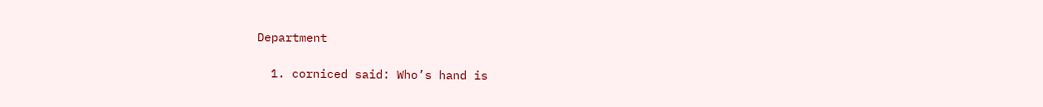Department

  1. corniced said: Who’s hand is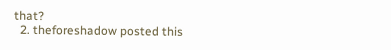that?
  2. theforeshadow posted this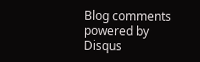Blog comments powered by Disqus